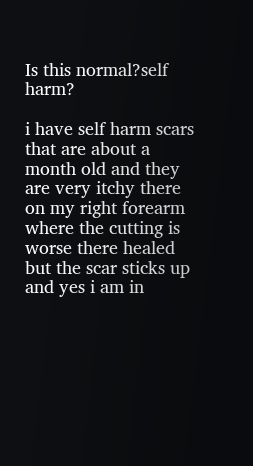Is this normal?self harm?

i have self harm scars that are about a month old and they are very itchy there on my right forearm where the cutting is worse there healed but the scar sticks up and yes i am in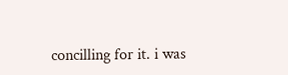concilling for it. i was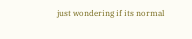just wondering if its normal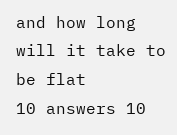and how long will it take to be flat
10 answers 10